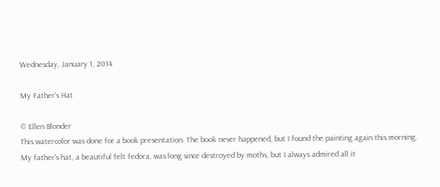Wednesday, January 1, 2014

My Father's Hat

© Ellen Blonder
This watercolor was done for a book presentation. The book never happened, but I found the painting again this morning. My father's hat, a beautiful felt fedora, was long since destroyed by moths, but I always admired all it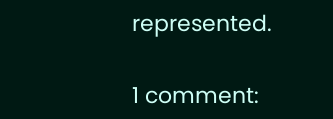represented.

1 comment: